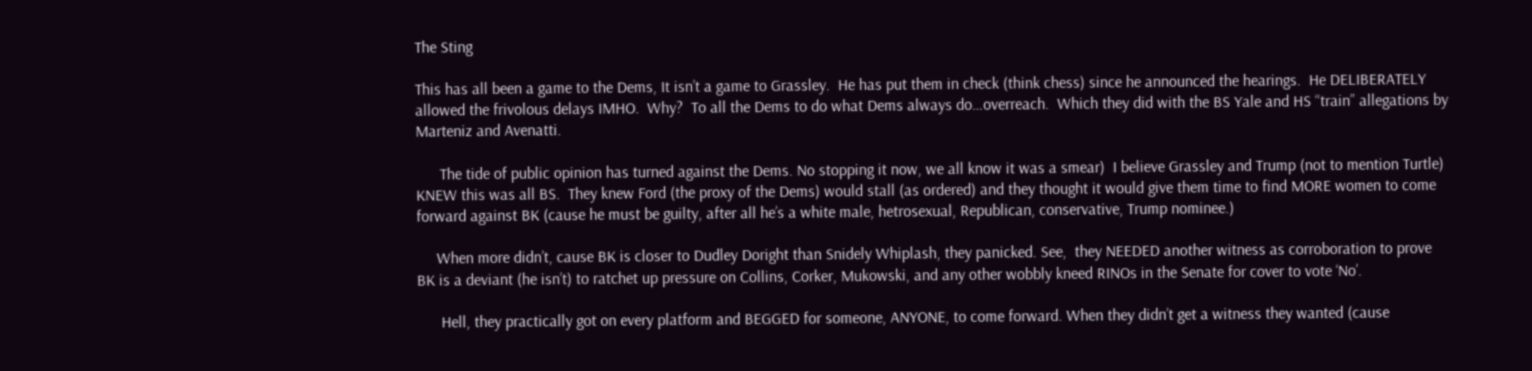The Sting

This has all been a game to the Dems, It isn’t a game to Grassley.  He has put them in check (think chess) since he announced the hearings.  He DELIBERATELY allowed the frivolous delays IMHO.  Why?  To all the Dems to do what Dems always do…overreach.  Which they did with the BS Yale and HS “train” allegations by Marteniz and Avenatti.

      The tide of public opinion has turned against the Dems. No stopping it now, we all know it was a smear)  I believe Grassley and Trump (not to mention Turtle) KNEW this was all BS.  They knew Ford (the proxy of the Dems) would stall (as ordered) and they thought it would give them time to find MORE women to come forward against BK (cause he must be guilty, after all he’s a white male, hetrosexual, Republican, conservative, Trump nominee.)

     When more didn’t, cause BK is closer to Dudley Doright than Snidely Whiplash, they panicked. See,  they NEEDED another witness as corroboration to prove BK is a deviant (he isn’t) to ratchet up pressure on Collins, Corker, Mukowski, and any other wobbly kneed RINOs in the Senate for cover to vote ‘No’.

      Hell, they practically got on every platform and BEGGED for someone, ANYONE, to come forward. When they didn’t get a witness they wanted (cause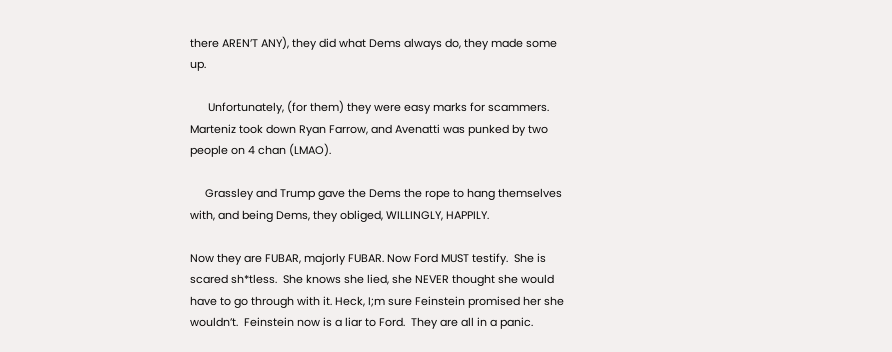there AREN’T ANY), they did what Dems always do, they made some up.

      Unfortunately, (for them) they were easy marks for scammers.  Marteniz took down Ryan Farrow, and Avenatti was punked by two people on 4 chan (LMAO).

     Grassley and Trump gave the Dems the rope to hang themselves with, and being Dems, they obliged, WILLINGLY, HAPPILY.

Now they are FUBAR, majorly FUBAR. Now Ford MUST testify.  She is scared sh*tless.  She knows she lied, she NEVER thought she would have to go through with it. Heck, I;m sure Feinstein promised her she wouldn’t.  Feinstein now is a liar to Ford.  They are all in a panic.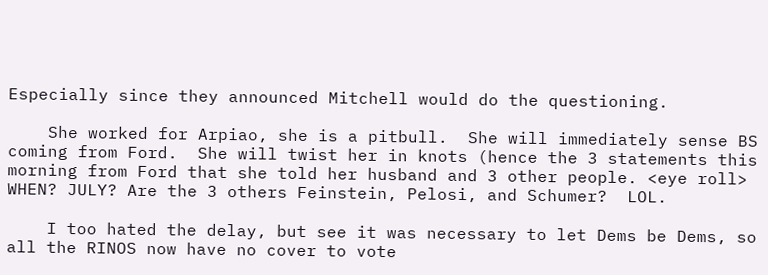Especially since they announced Mitchell would do the questioning.

    She worked for Arpiao, she is a pitbull.  She will immediately sense BS coming from Ford.  She will twist her in knots (hence the 3 statements this morning from Ford that she told her husband and 3 other people. <eye roll>  WHEN? JULY? Are the 3 others Feinstein, Pelosi, and Schumer?  LOL.

    I too hated the delay, but see it was necessary to let Dems be Dems, so all the RINOS now have no cover to vote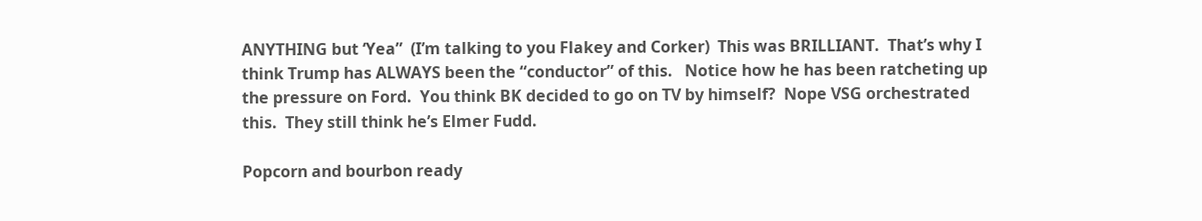ANYTHING but ‘Yea”  (I’m talking to you Flakey and Corker)  This was BRILLIANT.  That’s why I think Trump has ALWAYS been the “conductor” of this.   Notice how he has been ratcheting up the pressure on Ford.  You think BK decided to go on TV by himself?  Nope VSG orchestrated this.  They still think he’s Elmer Fudd.

Popcorn and bourbon ready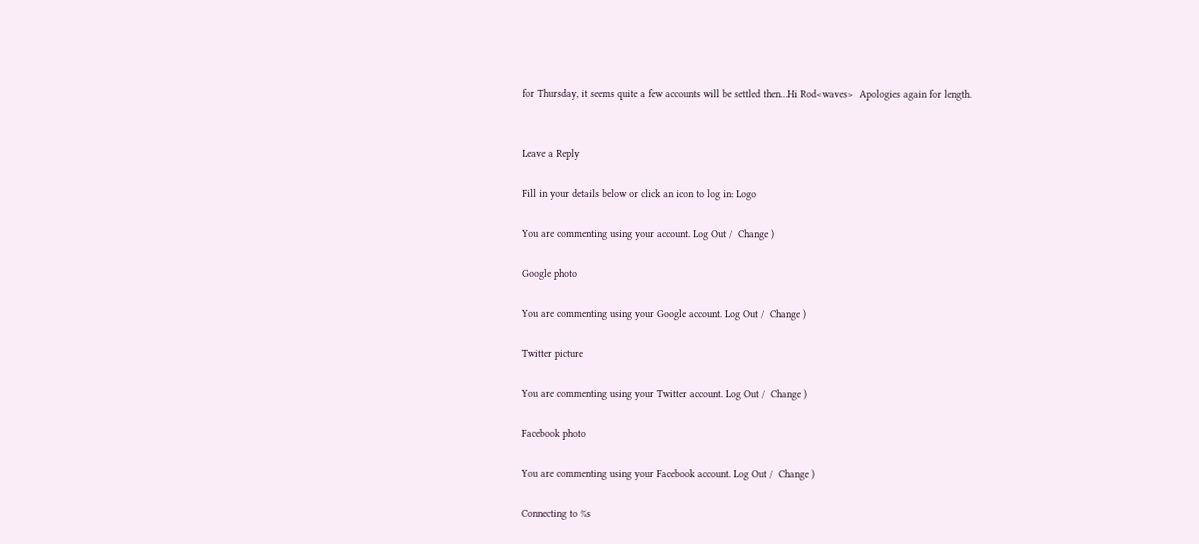for Thursday, it seems quite a few accounts will be settled then…Hi Rod<waves>  Apologies again for length.


Leave a Reply

Fill in your details below or click an icon to log in: Logo

You are commenting using your account. Log Out /  Change )

Google photo

You are commenting using your Google account. Log Out /  Change )

Twitter picture

You are commenting using your Twitter account. Log Out /  Change )

Facebook photo

You are commenting using your Facebook account. Log Out /  Change )

Connecting to %s